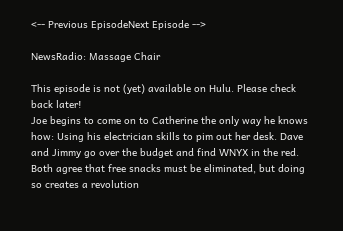<-- Previous EpisodeNext Episode -->

NewsRadio: Massage Chair

This episode is not (yet) available on Hulu. Please check back later!
Joe begins to come on to Catherine the only way he knows how: Using his electrician skills to pim out her desk. Dave and Jimmy go over the budget and find WNYX in the red. Both agree that free snacks must be eliminated, but doing so creates a revolution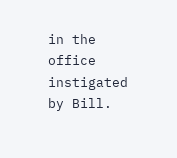in the office instigated by Bill.